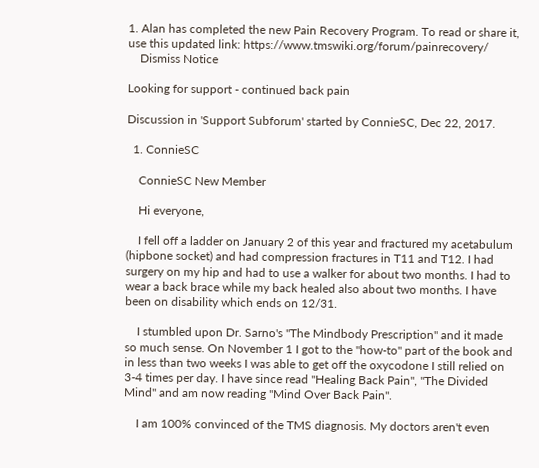1. Alan has completed the new Pain Recovery Program. To read or share it, use this updated link: https://www.tmswiki.org/forum/painrecovery/
    Dismiss Notice

Looking for support - continued back pain

Discussion in 'Support Subforum' started by ConnieSC, Dec 22, 2017.

  1. ConnieSC

    ConnieSC New Member

    Hi everyone,

    I fell off a ladder on January 2 of this year and fractured my acetabulum (hipbone socket) and had compression fractures in T11 and T12. I had surgery on my hip and had to use a walker for about two months. I had to wear a back brace while my back healed also about two months. I have been on disability which ends on 12/31.

    I stumbled upon Dr. Sarno's "The Mindbody Prescription" and it made so much sense. On November 1 I got to the "how-to" part of the book and in less than two weeks I was able to get off the oxycodone I still relied on 3-4 times per day. I have since read "Healing Back Pain", "The Divided Mind" and am now reading "Mind Over Back Pain".

    I am 100% convinced of the TMS diagnosis. My doctors aren't even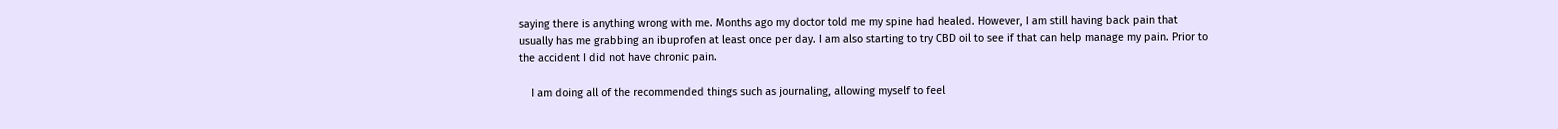saying there is anything wrong with me. Months ago my doctor told me my spine had healed. However, I am still having back pain that usually has me grabbing an ibuprofen at least once per day. I am also starting to try CBD oil to see if that can help manage my pain. Prior to the accident I did not have chronic pain.

    I am doing all of the recommended things such as journaling, allowing myself to feel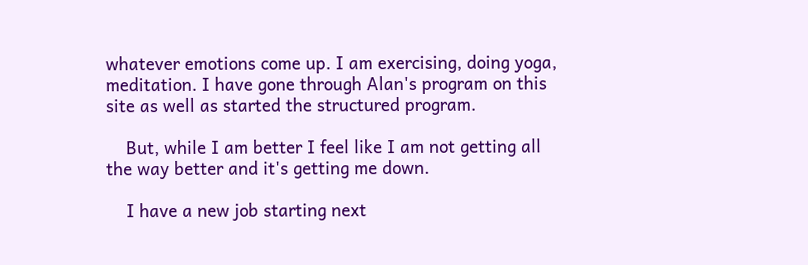whatever emotions come up. I am exercising, doing yoga, meditation. I have gone through Alan's program on this site as well as started the structured program.

    But, while I am better I feel like I am not getting all the way better and it's getting me down.

    I have a new job starting next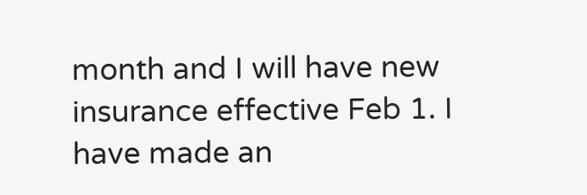month and I will have new insurance effective Feb 1. I have made an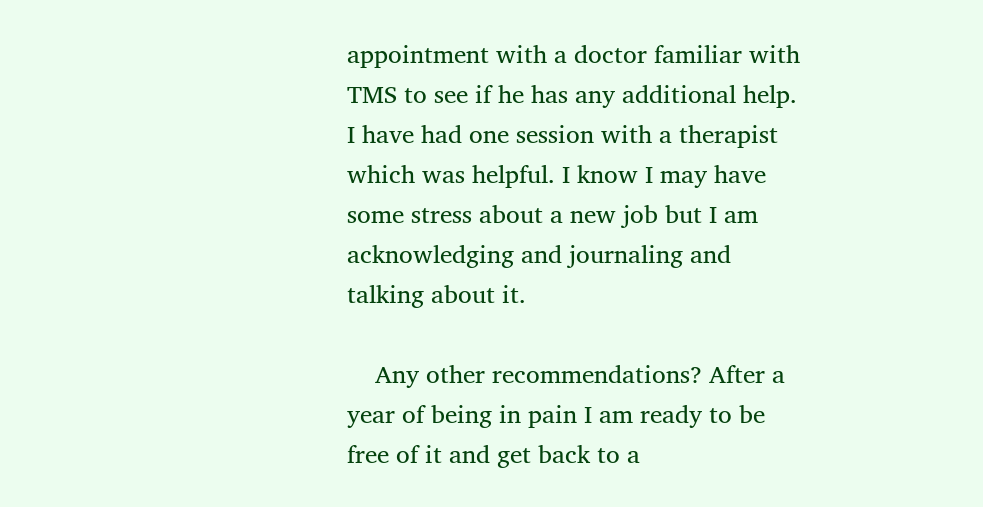appointment with a doctor familiar with TMS to see if he has any additional help. I have had one session with a therapist which was helpful. I know I may have some stress about a new job but I am acknowledging and journaling and talking about it.

    Any other recommendations? After a year of being in pain I am ready to be free of it and get back to a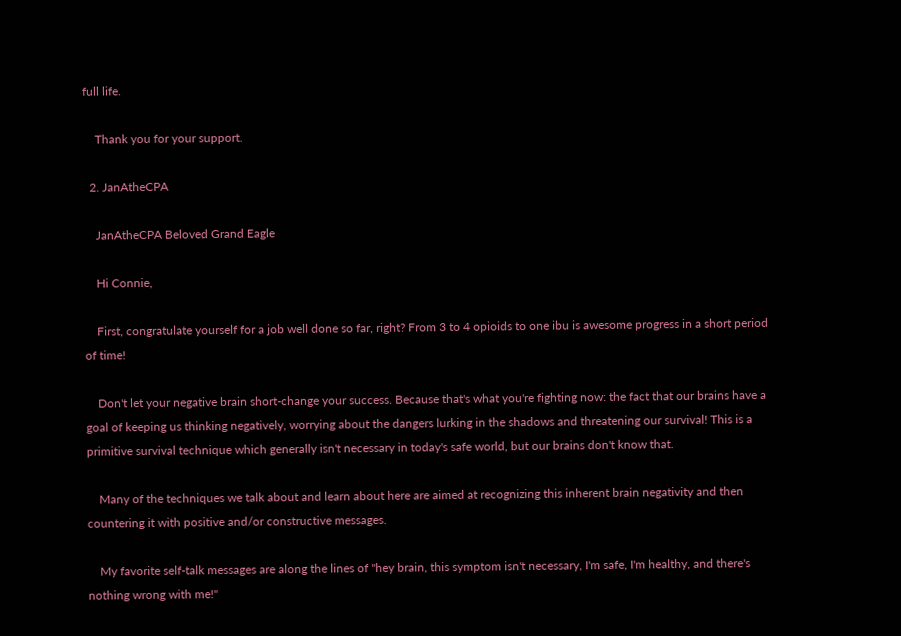full life.

    Thank you for your support.

  2. JanAtheCPA

    JanAtheCPA Beloved Grand Eagle

    Hi Connie,

    First, congratulate yourself for a job well done so far, right? From 3 to 4 opioids to one ibu is awesome progress in a short period of time!

    Don't let your negative brain short-change your success. Because that's what you're fighting now: the fact that our brains have a goal of keeping us thinking negatively, worrying about the dangers lurking in the shadows and threatening our survival! This is a primitive survival technique which generally isn't necessary in today's safe world, but our brains don't know that.

    Many of the techniques we talk about and learn about here are aimed at recognizing this inherent brain negativity and then countering it with positive and/or constructive messages.

    My favorite self-talk messages are along the lines of "hey brain, this symptom isn't necessary, I'm safe, I'm healthy, and there's nothing wrong with me!"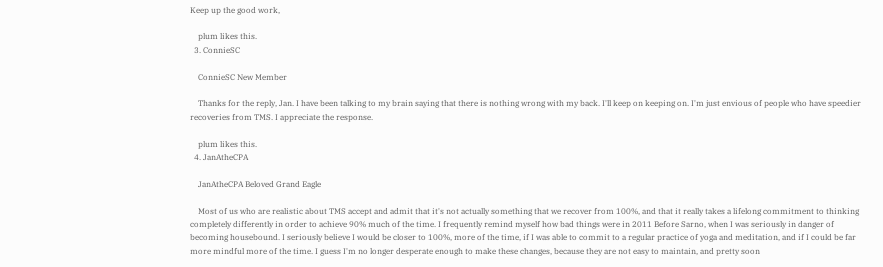Keep up the good work,

    plum likes this.
  3. ConnieSC

    ConnieSC New Member

    Thanks for the reply, Jan. I have been talking to my brain saying that there is nothing wrong with my back. I'll keep on keeping on. I'm just envious of people who have speedier recoveries from TMS. I appreciate the response.

    plum likes this.
  4. JanAtheCPA

    JanAtheCPA Beloved Grand Eagle

    Most of us who are realistic about TMS accept and admit that it's not actually something that we recover from 100%, and that it really takes a lifelong commitment to thinking completely differently in order to achieve 90% much of the time. I frequently remind myself how bad things were in 2011 Before Sarno, when I was seriously in danger of becoming housebound. I seriously believe I would be closer to 100%, more of the time, if I was able to commit to a regular practice of yoga and meditation, and if I could be far more mindful more of the time. I guess I'm no longer desperate enough to make these changes, because they are not easy to maintain, and pretty soon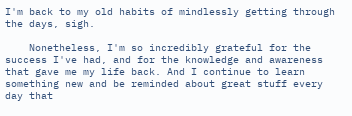I'm back to my old habits of mindlessly getting through the days, sigh.

    Nonetheless, I'm so incredibly grateful for the success I've had, and for the knowledge and awareness that gave me my life back. And I continue to learn something new and be reminded about great stuff every day that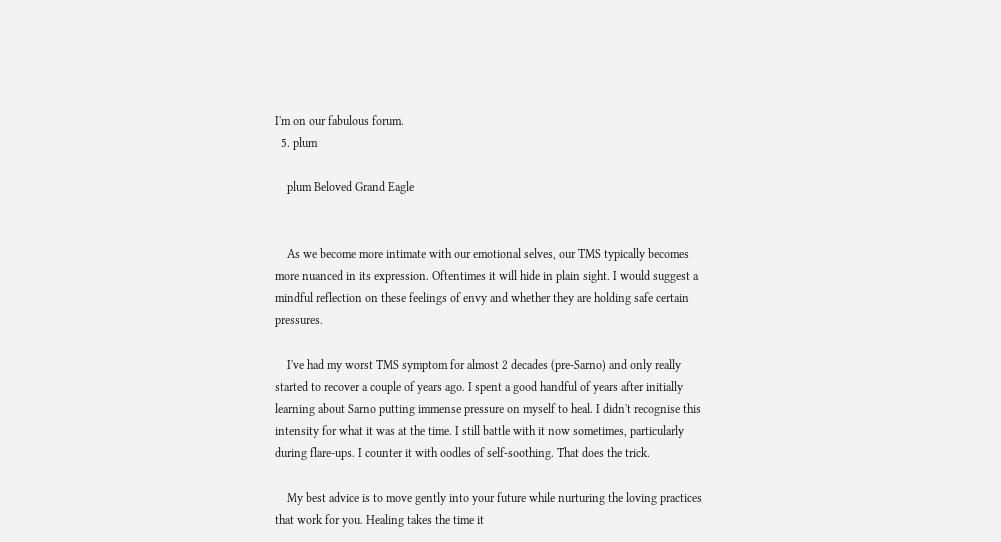I'm on our fabulous forum.
  5. plum

    plum Beloved Grand Eagle


    As we become more intimate with our emotional selves, our TMS typically becomes more nuanced in its expression. Oftentimes it will hide in plain sight. I would suggest a mindful reflection on these feelings of envy and whether they are holding safe certain pressures.

    I've had my worst TMS symptom for almost 2 decades (pre-Sarno) and only really started to recover a couple of years ago. I spent a good handful of years after initially learning about Sarno putting immense pressure on myself to heal. I didn't recognise this intensity for what it was at the time. I still battle with it now sometimes, particularly during flare-ups. I counter it with oodles of self-soothing. That does the trick.

    My best advice is to move gently into your future while nurturing the loving practices that work for you. Healing takes the time it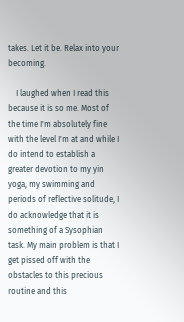takes. Let it be. Relax into your becoming.

    I laughed when I read this because it is so me. Most of the time I'm absolutely fine with the level I'm at and while I do intend to establish a greater devotion to my yin yoga, my swimming and periods of reflective solitude, I do acknowledge that it is something of a Sysophian task. My main problem is that I get pissed off with the obstacles to this precious routine and this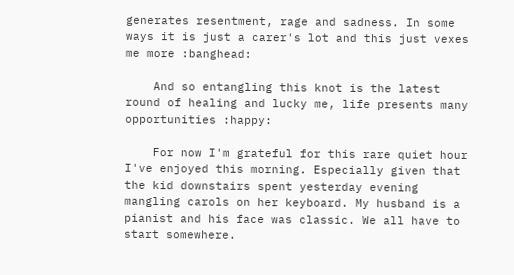generates resentment, rage and sadness. In some ways it is just a carer's lot and this just vexes me more :banghead:

    And so entangling this knot is the latest round of healing and lucky me, life presents many opportunities :happy:

    For now I'm grateful for this rare quiet hour I've enjoyed this morning. Especially given that the kid downstairs spent yesterday evening mangling carols on her keyboard. My husband is a pianist and his face was classic. We all have to start somewhere.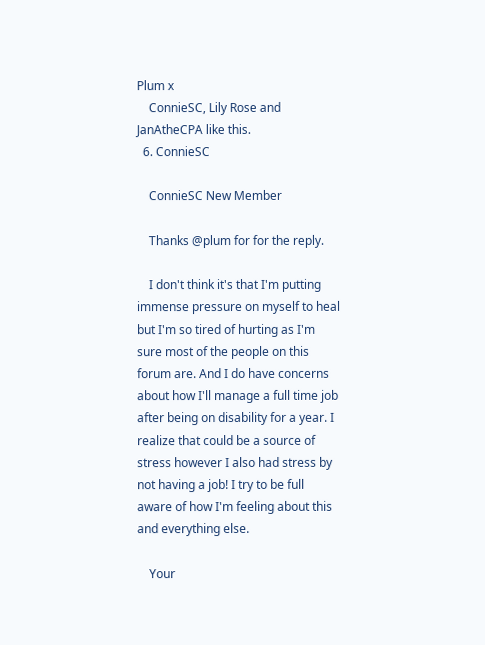Plum x
    ConnieSC, Lily Rose and JanAtheCPA like this.
  6. ConnieSC

    ConnieSC New Member

    Thanks @plum for for the reply.

    I don't think it's that I'm putting immense pressure on myself to heal but I'm so tired of hurting as I'm sure most of the people on this forum are. And I do have concerns about how I'll manage a full time job after being on disability for a year. I realize that could be a source of stress however I also had stress by not having a job! I try to be full aware of how I'm feeling about this and everything else.

    Your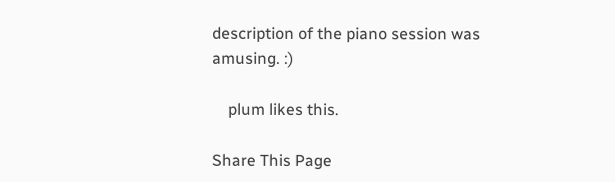description of the piano session was amusing. :)

    plum likes this.

Share This Page